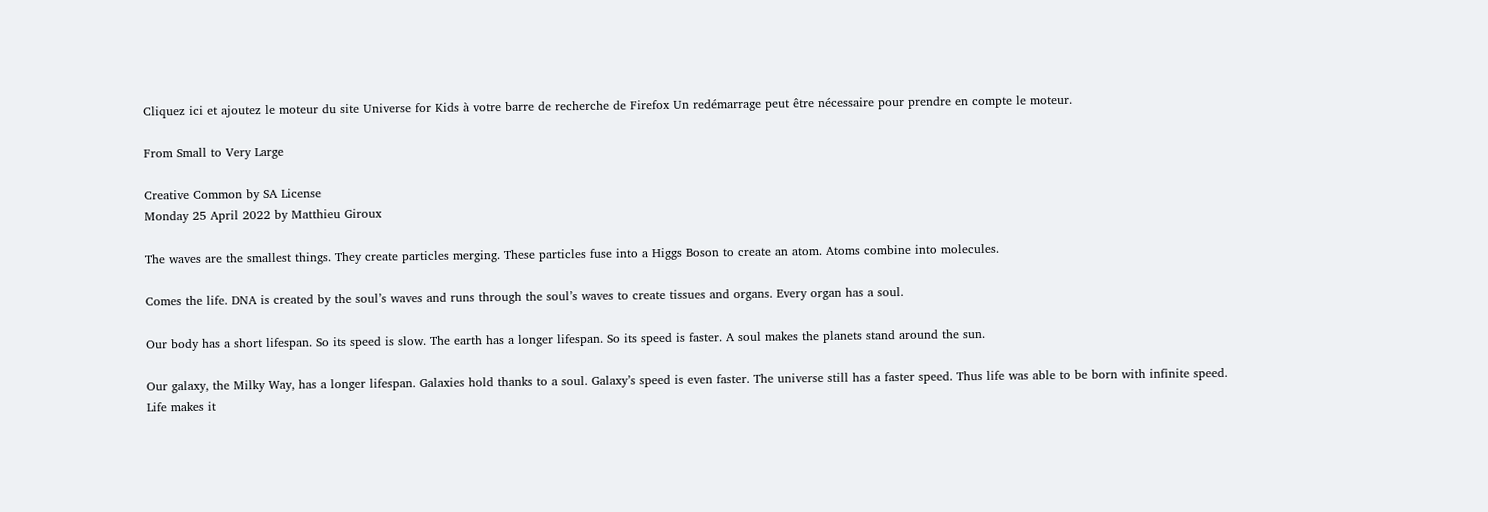Cliquez ici et ajoutez le moteur du site Universe for Kids à votre barre de recherche de Firefox Un redémarrage peut être nécessaire pour prendre en compte le moteur.

From Small to Very Large

Creative Common by SA License
Monday 25 April 2022 by Matthieu Giroux

The waves are the smallest things. They create particles merging. These particles fuse into a Higgs Boson to create an atom. Atoms combine into molecules.

Comes the life. DNA is created by the soul’s waves and runs through the soul’s waves to create tissues and organs. Every organ has a soul.

Our body has a short lifespan. So its speed is slow. The earth has a longer lifespan. So its speed is faster. A soul makes the planets stand around the sun.

Our galaxy, the Milky Way, has a longer lifespan. Galaxies hold thanks to a soul. Galaxy’s speed is even faster. The universe still has a faster speed. Thus life was able to be born with infinite speed. Life makes it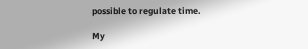possible to regulate time.

My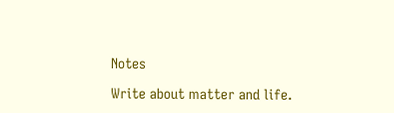Notes

Write about matter and life.